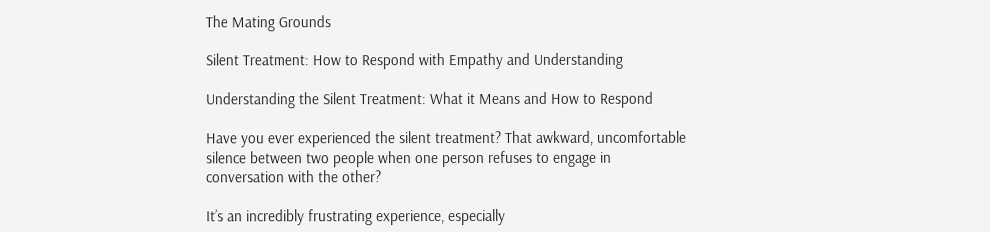The Mating Grounds

Silent Treatment: How to Respond with Empathy and Understanding

Understanding the Silent Treatment: What it Means and How to Respond

Have you ever experienced the silent treatment? That awkward, uncomfortable silence between two people when one person refuses to engage in conversation with the other?

It’s an incredibly frustrating experience, especially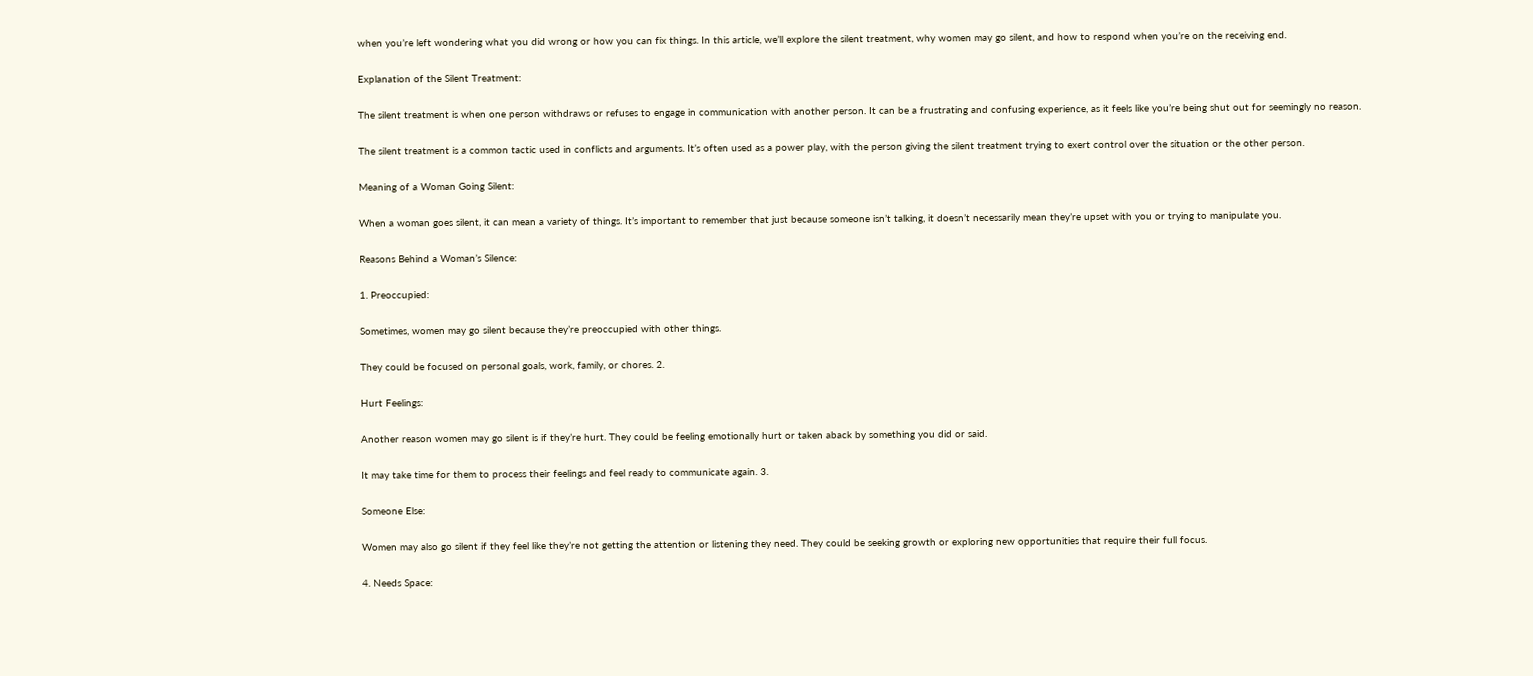when you’re left wondering what you did wrong or how you can fix things. In this article, we’ll explore the silent treatment, why women may go silent, and how to respond when you’re on the receiving end.

Explanation of the Silent Treatment:

The silent treatment is when one person withdraws or refuses to engage in communication with another person. It can be a frustrating and confusing experience, as it feels like you’re being shut out for seemingly no reason.

The silent treatment is a common tactic used in conflicts and arguments. It’s often used as a power play, with the person giving the silent treatment trying to exert control over the situation or the other person.

Meaning of a Woman Going Silent:

When a woman goes silent, it can mean a variety of things. It’s important to remember that just because someone isn’t talking, it doesn’t necessarily mean they’re upset with you or trying to manipulate you.

Reasons Behind a Woman’s Silence:

1. Preoccupied:

Sometimes, women may go silent because they’re preoccupied with other things.

They could be focused on personal goals, work, family, or chores. 2.

Hurt Feelings:

Another reason women may go silent is if they’re hurt. They could be feeling emotionally hurt or taken aback by something you did or said.

It may take time for them to process their feelings and feel ready to communicate again. 3.

Someone Else:

Women may also go silent if they feel like they’re not getting the attention or listening they need. They could be seeking growth or exploring new opportunities that require their full focus.

4. Needs Space: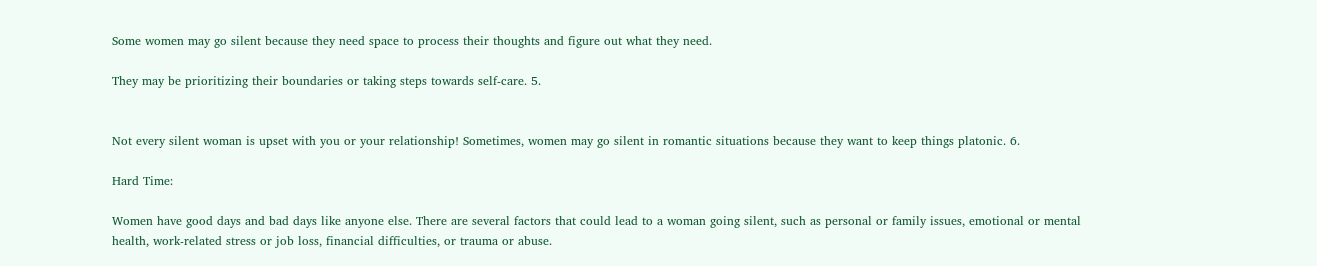Some women may go silent because they need space to process their thoughts and figure out what they need.

They may be prioritizing their boundaries or taking steps towards self-care. 5.


Not every silent woman is upset with you or your relationship! Sometimes, women may go silent in romantic situations because they want to keep things platonic. 6.

Hard Time:

Women have good days and bad days like anyone else. There are several factors that could lead to a woman going silent, such as personal or family issues, emotional or mental health, work-related stress or job loss, financial difficulties, or trauma or abuse.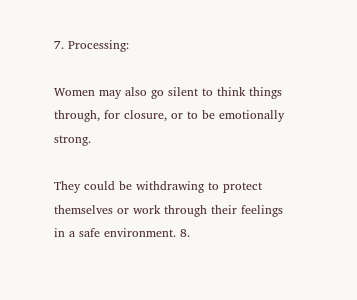7. Processing:

Women may also go silent to think things through, for closure, or to be emotionally strong.

They could be withdrawing to protect themselves or work through their feelings in a safe environment. 8.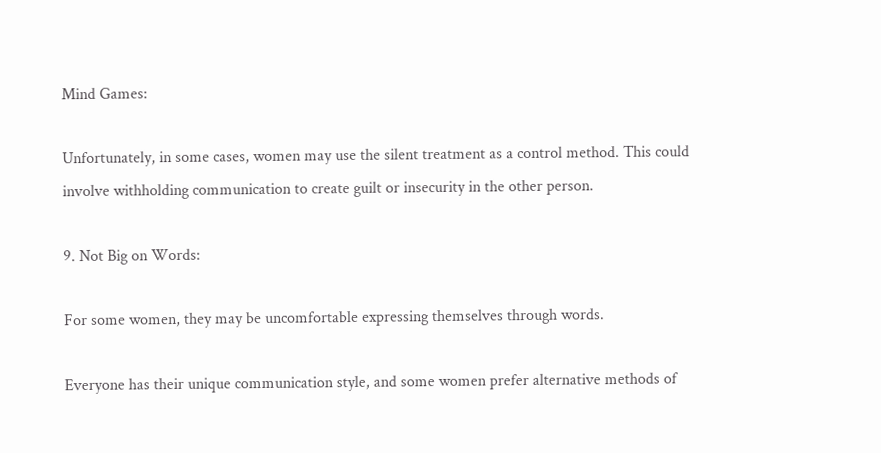Mind Games:

Unfortunately, in some cases, women may use the silent treatment as a control method. This could involve withholding communication to create guilt or insecurity in the other person.

9. Not Big on Words:

For some women, they may be uncomfortable expressing themselves through words.

Everyone has their unique communication style, and some women prefer alternative methods of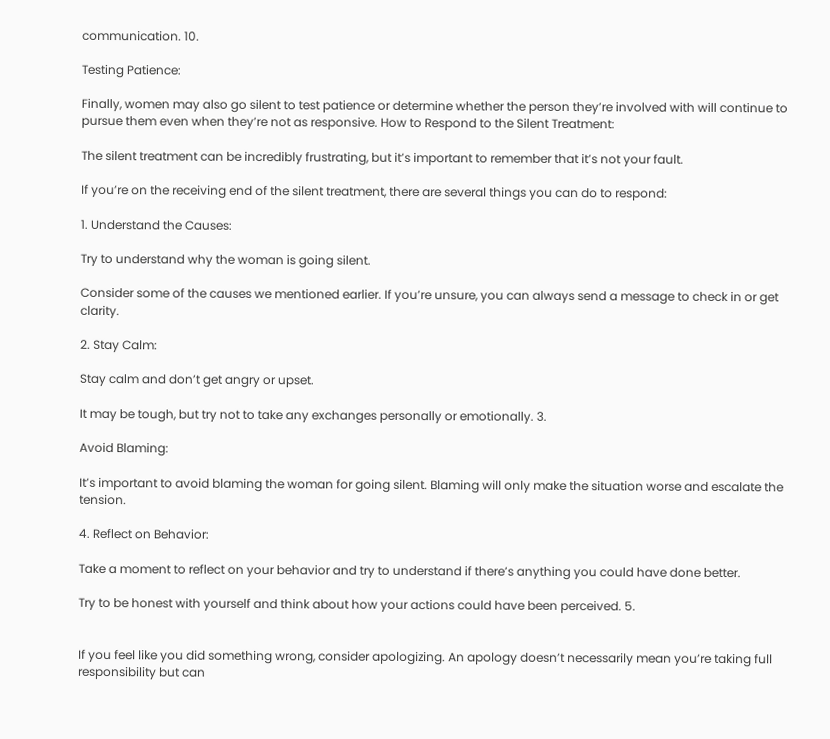communication. 10.

Testing Patience:

Finally, women may also go silent to test patience or determine whether the person they’re involved with will continue to pursue them even when they’re not as responsive. How to Respond to the Silent Treatment:

The silent treatment can be incredibly frustrating, but it’s important to remember that it’s not your fault.

If you’re on the receiving end of the silent treatment, there are several things you can do to respond:

1. Understand the Causes:

Try to understand why the woman is going silent.

Consider some of the causes we mentioned earlier. If you’re unsure, you can always send a message to check in or get clarity.

2. Stay Calm:

Stay calm and don’t get angry or upset.

It may be tough, but try not to take any exchanges personally or emotionally. 3.

Avoid Blaming:

It’s important to avoid blaming the woman for going silent. Blaming will only make the situation worse and escalate the tension.

4. Reflect on Behavior:

Take a moment to reflect on your behavior and try to understand if there’s anything you could have done better.

Try to be honest with yourself and think about how your actions could have been perceived. 5.


If you feel like you did something wrong, consider apologizing. An apology doesn’t necessarily mean you’re taking full responsibility but can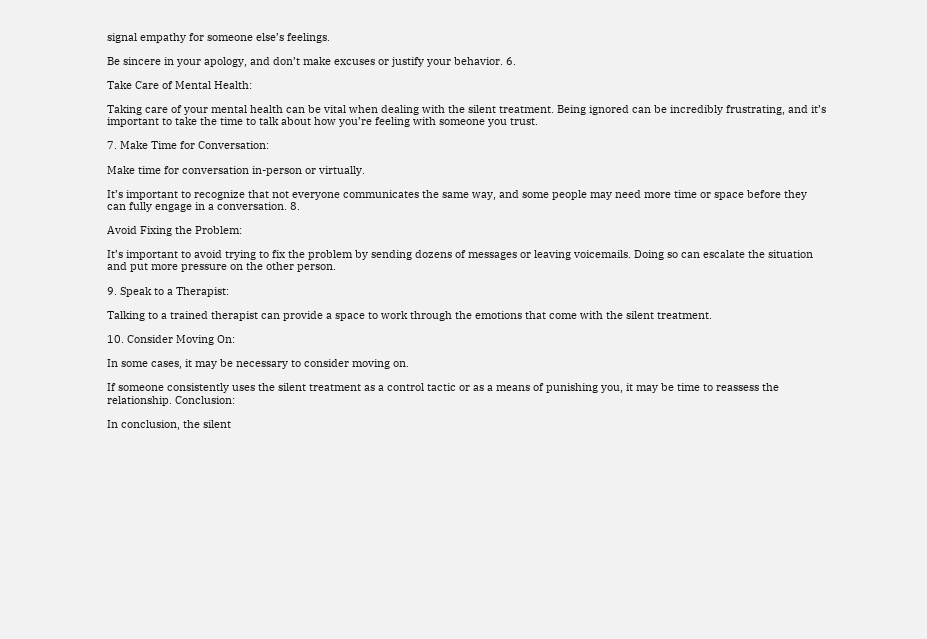signal empathy for someone else’s feelings.

Be sincere in your apology, and don’t make excuses or justify your behavior. 6.

Take Care of Mental Health:

Taking care of your mental health can be vital when dealing with the silent treatment. Being ignored can be incredibly frustrating, and it’s important to take the time to talk about how you’re feeling with someone you trust.

7. Make Time for Conversation:

Make time for conversation in-person or virtually.

It’s important to recognize that not everyone communicates the same way, and some people may need more time or space before they can fully engage in a conversation. 8.

Avoid Fixing the Problem:

It’s important to avoid trying to fix the problem by sending dozens of messages or leaving voicemails. Doing so can escalate the situation and put more pressure on the other person.

9. Speak to a Therapist:

Talking to a trained therapist can provide a space to work through the emotions that come with the silent treatment.

10. Consider Moving On:

In some cases, it may be necessary to consider moving on.

If someone consistently uses the silent treatment as a control tactic or as a means of punishing you, it may be time to reassess the relationship. Conclusion:

In conclusion, the silent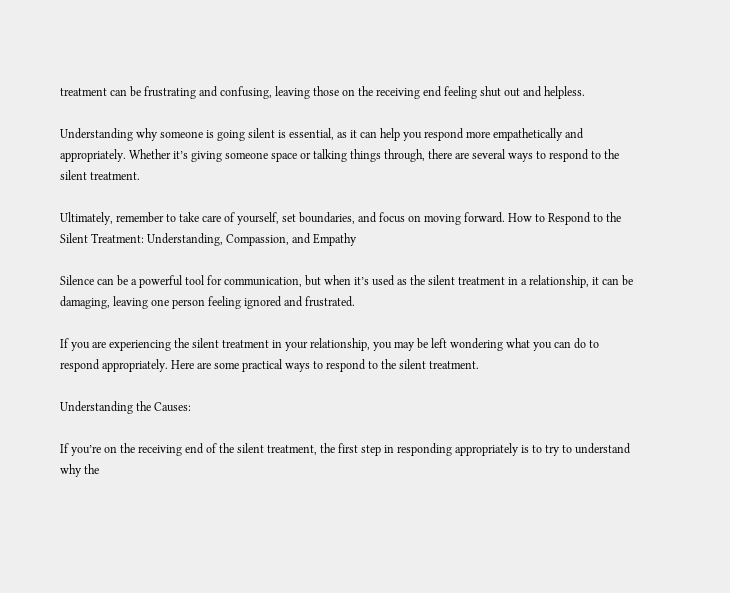treatment can be frustrating and confusing, leaving those on the receiving end feeling shut out and helpless.

Understanding why someone is going silent is essential, as it can help you respond more empathetically and appropriately. Whether it’s giving someone space or talking things through, there are several ways to respond to the silent treatment.

Ultimately, remember to take care of yourself, set boundaries, and focus on moving forward. How to Respond to the Silent Treatment: Understanding, Compassion, and Empathy

Silence can be a powerful tool for communication, but when it’s used as the silent treatment in a relationship, it can be damaging, leaving one person feeling ignored and frustrated.

If you are experiencing the silent treatment in your relationship, you may be left wondering what you can do to respond appropriately. Here are some practical ways to respond to the silent treatment.

Understanding the Causes:

If you’re on the receiving end of the silent treatment, the first step in responding appropriately is to try to understand why the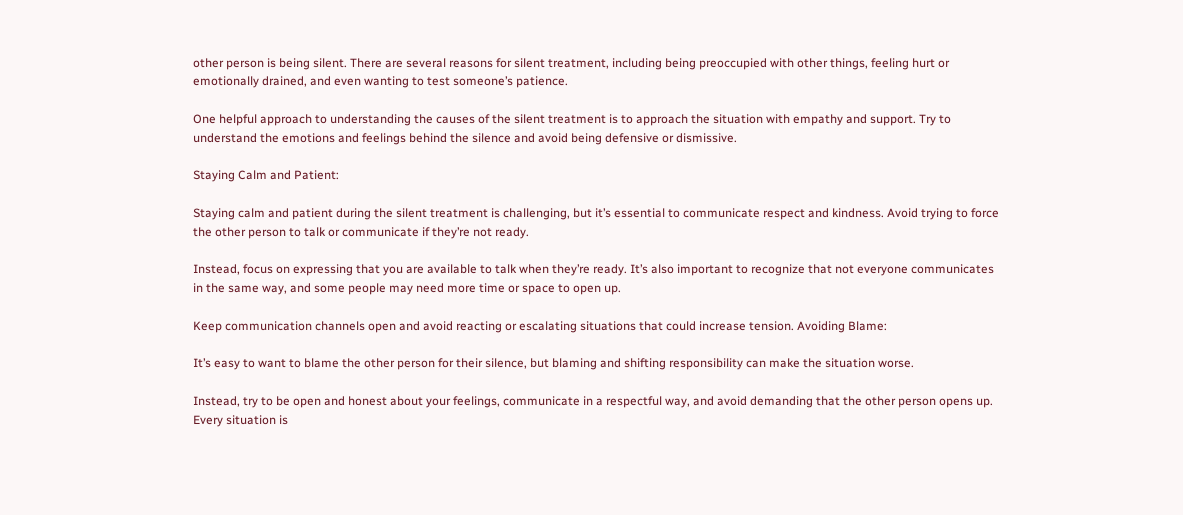other person is being silent. There are several reasons for silent treatment, including being preoccupied with other things, feeling hurt or emotionally drained, and even wanting to test someone’s patience.

One helpful approach to understanding the causes of the silent treatment is to approach the situation with empathy and support. Try to understand the emotions and feelings behind the silence and avoid being defensive or dismissive.

Staying Calm and Patient:

Staying calm and patient during the silent treatment is challenging, but it’s essential to communicate respect and kindness. Avoid trying to force the other person to talk or communicate if they’re not ready.

Instead, focus on expressing that you are available to talk when they’re ready. It’s also important to recognize that not everyone communicates in the same way, and some people may need more time or space to open up.

Keep communication channels open and avoid reacting or escalating situations that could increase tension. Avoiding Blame:

It’s easy to want to blame the other person for their silence, but blaming and shifting responsibility can make the situation worse.

Instead, try to be open and honest about your feelings, communicate in a respectful way, and avoid demanding that the other person opens up. Every situation is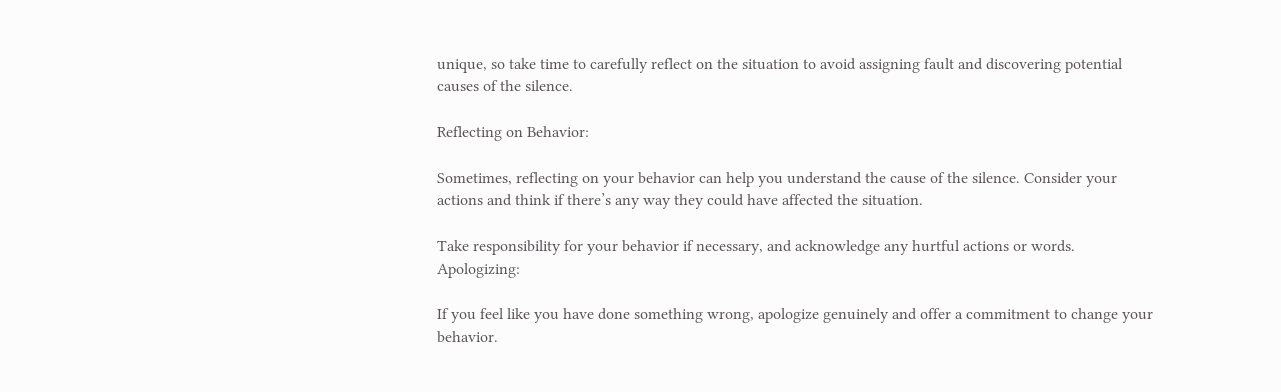unique, so take time to carefully reflect on the situation to avoid assigning fault and discovering potential causes of the silence.

Reflecting on Behavior:

Sometimes, reflecting on your behavior can help you understand the cause of the silence. Consider your actions and think if there’s any way they could have affected the situation.

Take responsibility for your behavior if necessary, and acknowledge any hurtful actions or words. Apologizing:

If you feel like you have done something wrong, apologize genuinely and offer a commitment to change your behavior.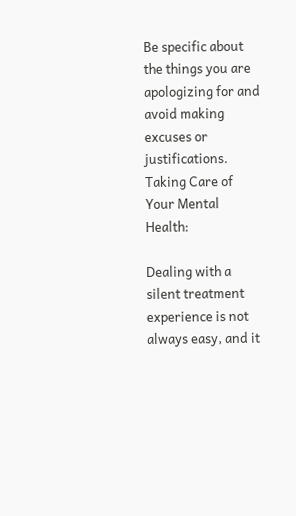Be specific about the things you are apologizing for and avoid making excuses or justifications. Taking Care of Your Mental Health:

Dealing with a silent treatment experience is not always easy, and it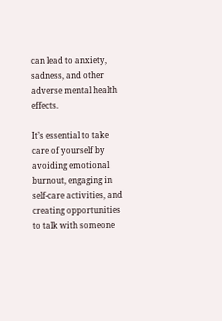can lead to anxiety, sadness, and other adverse mental health effects.

It’s essential to take care of yourself by avoiding emotional burnout, engaging in self-care activities, and creating opportunities to talk with someone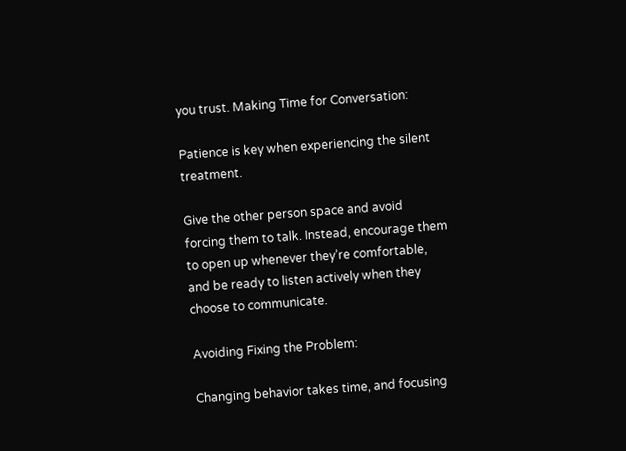you trust. Making Time for Conversation:

Patience is key when experiencing the silent treatment.

Give the other person space and avoid forcing them to talk. Instead, encourage them to open up whenever they’re comfortable, and be ready to listen actively when they choose to communicate.

Avoiding Fixing the Problem:

Changing behavior takes time, and focusing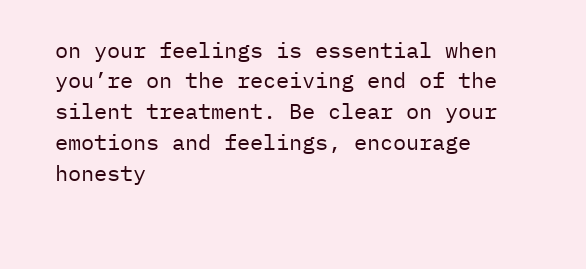on your feelings is essential when you’re on the receiving end of the silent treatment. Be clear on your emotions and feelings, encourage honesty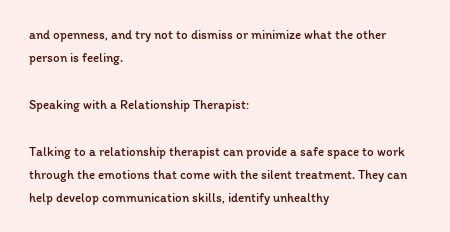and openness, and try not to dismiss or minimize what the other person is feeling.

Speaking with a Relationship Therapist:

Talking to a relationship therapist can provide a safe space to work through the emotions that come with the silent treatment. They can help develop communication skills, identify unhealthy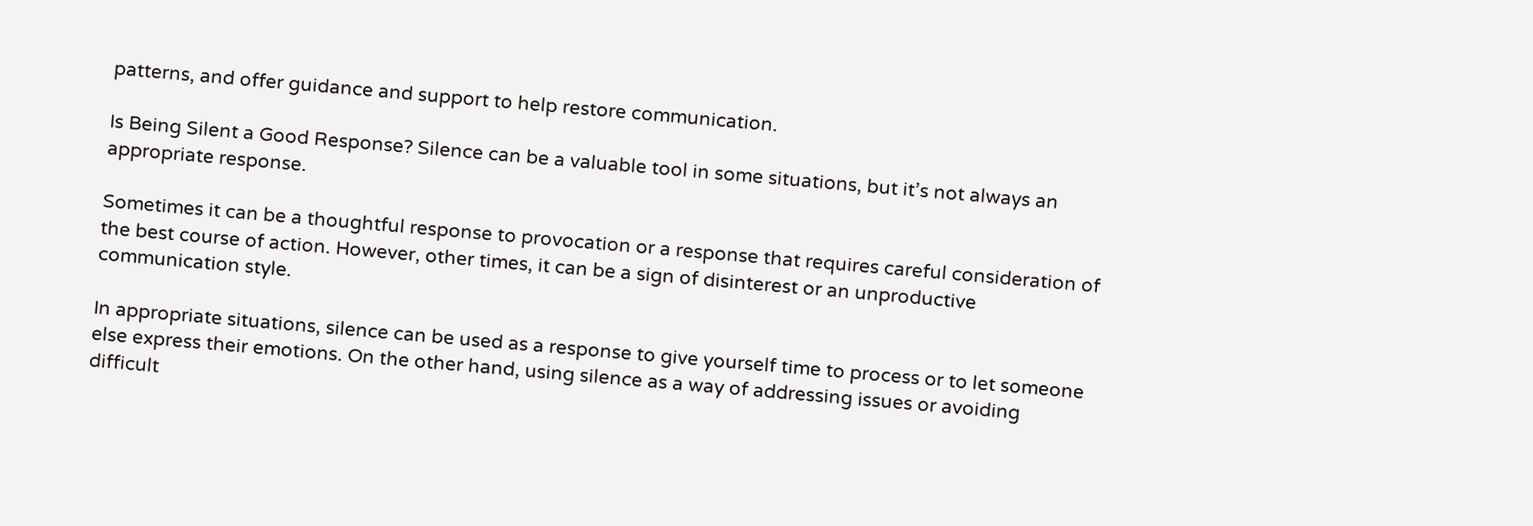patterns, and offer guidance and support to help restore communication.

Is Being Silent a Good Response? Silence can be a valuable tool in some situations, but it’s not always an appropriate response.

Sometimes it can be a thoughtful response to provocation or a response that requires careful consideration of the best course of action. However, other times, it can be a sign of disinterest or an unproductive communication style.

In appropriate situations, silence can be used as a response to give yourself time to process or to let someone else express their emotions. On the other hand, using silence as a way of addressing issues or avoiding difficult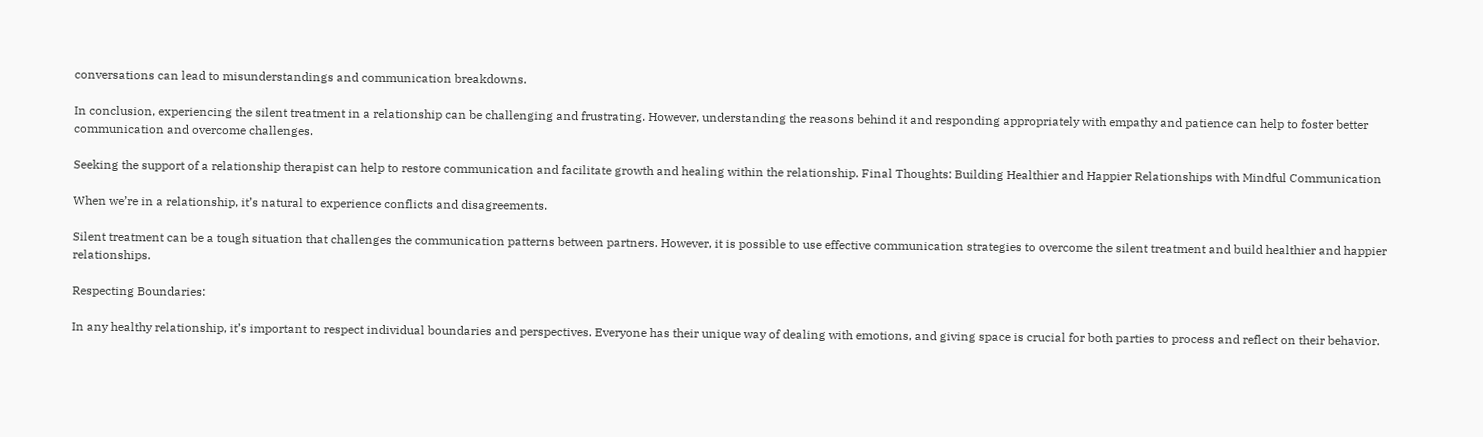conversations can lead to misunderstandings and communication breakdowns.

In conclusion, experiencing the silent treatment in a relationship can be challenging and frustrating. However, understanding the reasons behind it and responding appropriately with empathy and patience can help to foster better communication and overcome challenges.

Seeking the support of a relationship therapist can help to restore communication and facilitate growth and healing within the relationship. Final Thoughts: Building Healthier and Happier Relationships with Mindful Communication

When we’re in a relationship, it’s natural to experience conflicts and disagreements.

Silent treatment can be a tough situation that challenges the communication patterns between partners. However, it is possible to use effective communication strategies to overcome the silent treatment and build healthier and happier relationships.

Respecting Boundaries:

In any healthy relationship, it’s important to respect individual boundaries and perspectives. Everyone has their unique way of dealing with emotions, and giving space is crucial for both parties to process and reflect on their behavior.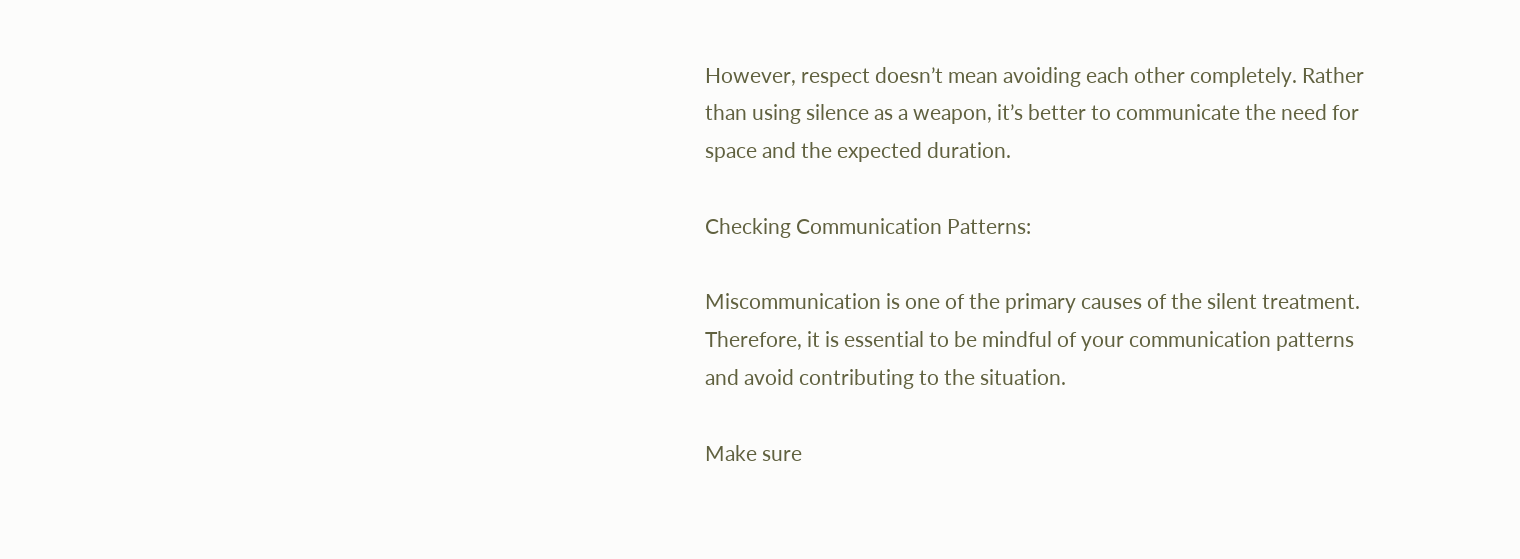However, respect doesn’t mean avoiding each other completely. Rather than using silence as a weapon, it’s better to communicate the need for space and the expected duration.

Checking Communication Patterns:

Miscommunication is one of the primary causes of the silent treatment. Therefore, it is essential to be mindful of your communication patterns and avoid contributing to the situation.

Make sure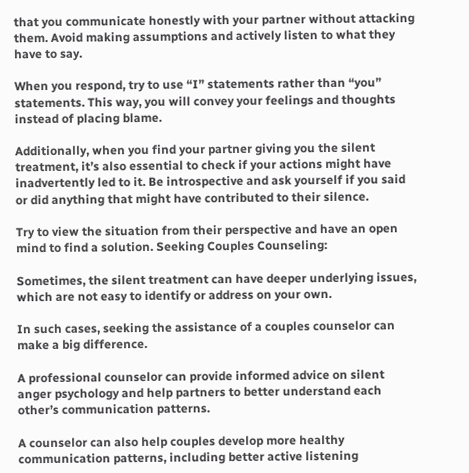that you communicate honestly with your partner without attacking them. Avoid making assumptions and actively listen to what they have to say.

When you respond, try to use “I” statements rather than “you” statements. This way, you will convey your feelings and thoughts instead of placing blame.

Additionally, when you find your partner giving you the silent treatment, it’s also essential to check if your actions might have inadvertently led to it. Be introspective and ask yourself if you said or did anything that might have contributed to their silence.

Try to view the situation from their perspective and have an open mind to find a solution. Seeking Couples Counseling:

Sometimes, the silent treatment can have deeper underlying issues, which are not easy to identify or address on your own.

In such cases, seeking the assistance of a couples counselor can make a big difference.

A professional counselor can provide informed advice on silent anger psychology and help partners to better understand each other’s communication patterns.

A counselor can also help couples develop more healthy communication patterns, including better active listening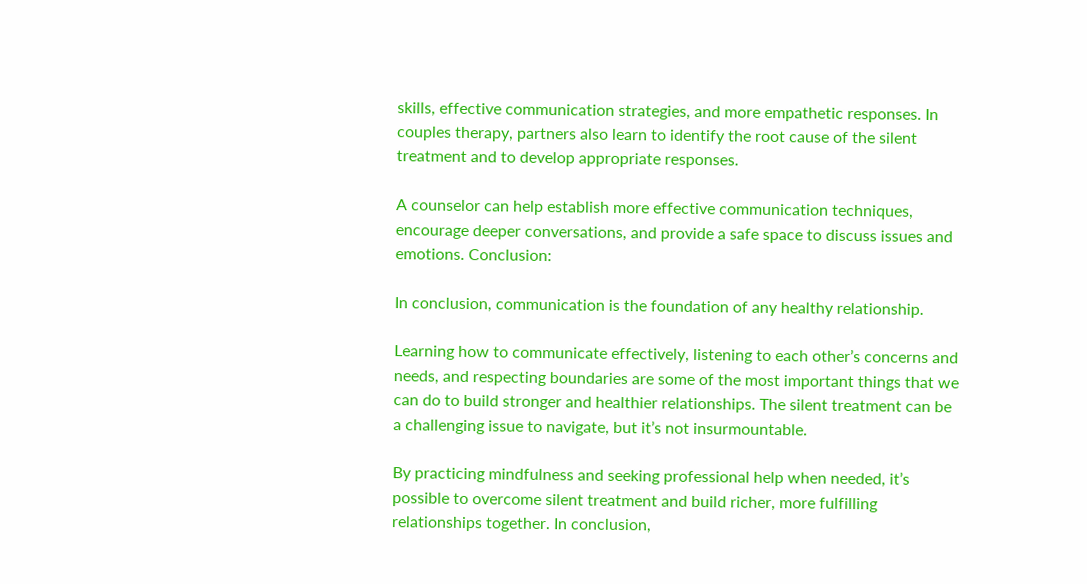skills, effective communication strategies, and more empathetic responses. In couples therapy, partners also learn to identify the root cause of the silent treatment and to develop appropriate responses.

A counselor can help establish more effective communication techniques, encourage deeper conversations, and provide a safe space to discuss issues and emotions. Conclusion:

In conclusion, communication is the foundation of any healthy relationship.

Learning how to communicate effectively, listening to each other’s concerns and needs, and respecting boundaries are some of the most important things that we can do to build stronger and healthier relationships. The silent treatment can be a challenging issue to navigate, but it’s not insurmountable.

By practicing mindfulness and seeking professional help when needed, it’s possible to overcome silent treatment and build richer, more fulfilling relationships together. In conclusion,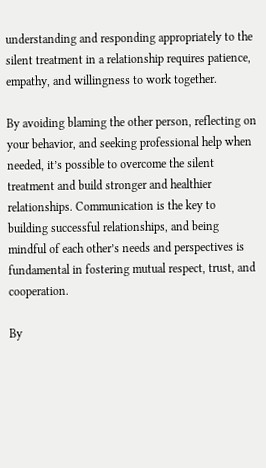understanding and responding appropriately to the silent treatment in a relationship requires patience, empathy, and willingness to work together.

By avoiding blaming the other person, reflecting on your behavior, and seeking professional help when needed, it’s possible to overcome the silent treatment and build stronger and healthier relationships. Communication is the key to building successful relationships, and being mindful of each other’s needs and perspectives is fundamental in fostering mutual respect, trust, and cooperation.

By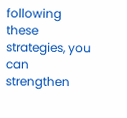following these strategies, you can strengthen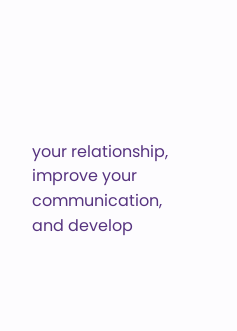your relationship, improve your communication, and develop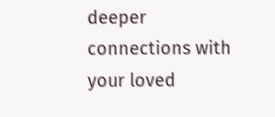deeper connections with your loved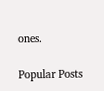ones.

Popular Posts